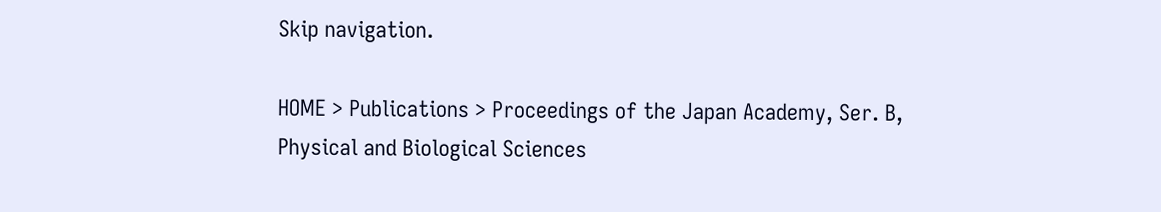Skip navigation.

HOME > Publications > Proceedings of the Japan Academy, Ser. B, Physical and Biological Sciences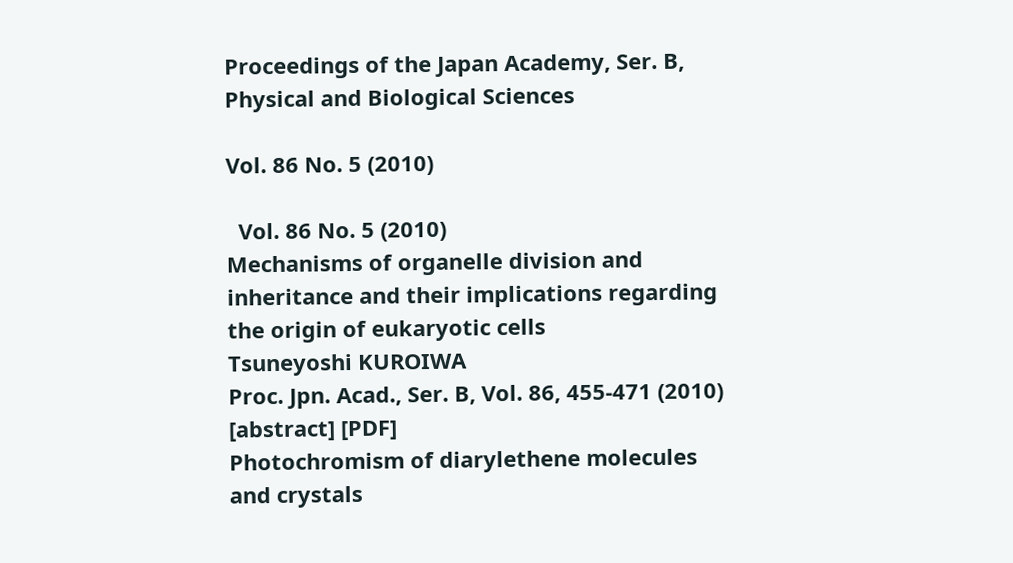Proceedings of the Japan Academy, Ser. B, Physical and Biological Sciences

Vol. 86 No. 5 (2010)

  Vol. 86 No. 5 (2010)
Mechanisms of organelle division and inheritance and their implications regarding the origin of eukaryotic cells
Tsuneyoshi KUROIWA
Proc. Jpn. Acad., Ser. B, Vol. 86, 455-471 (2010) [abstract] [PDF]
Photochromism of diarylethene molecules and crystals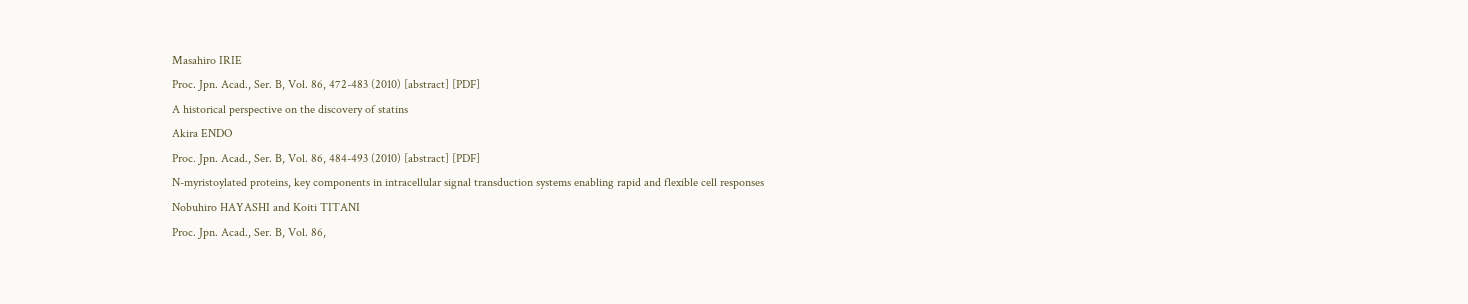Masahiro IRIE
Proc. Jpn. Acad., Ser. B, Vol. 86, 472-483 (2010) [abstract] [PDF]
A historical perspective on the discovery of statins
Akira ENDO
Proc. Jpn. Acad., Ser. B, Vol. 86, 484-493 (2010) [abstract] [PDF]
N-myristoylated proteins, key components in intracellular signal transduction systems enabling rapid and flexible cell responses
Nobuhiro HAYASHI and Koiti TITANI
Proc. Jpn. Acad., Ser. B, Vol. 86,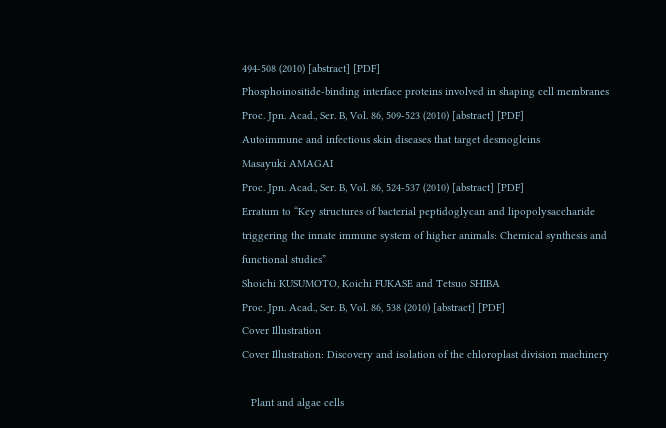494-508 (2010) [abstract] [PDF]
Phosphoinositide-binding interface proteins involved in shaping cell membranes
Proc. Jpn. Acad., Ser. B, Vol. 86, 509-523 (2010) [abstract] [PDF]
Autoimmune and infectious skin diseases that target desmogleins
Masayuki AMAGAI
Proc. Jpn. Acad., Ser. B, Vol. 86, 524-537 (2010) [abstract] [PDF]
Erratum to “Key structures of bacterial peptidoglycan and lipopolysaccharide triggering the innate immune system of higher animals: Chemical synthesis and functional studies”
Shoichi KUSUMOTO, Koichi FUKASE and Tetsuo SHIBA
Proc. Jpn. Acad., Ser. B, Vol. 86, 538 (2010) [abstract] [PDF]
Cover Illustration
Cover Illustration: Discovery and isolation of the chloroplast division machinery

   Plant and algae cells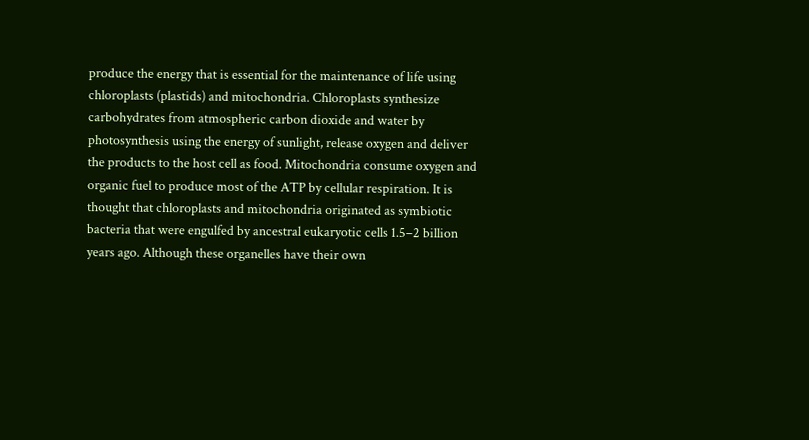produce the energy that is essential for the maintenance of life using chloroplasts (plastids) and mitochondria. Chloroplasts synthesize carbohydrates from atmospheric carbon dioxide and water by photosynthesis using the energy of sunlight, release oxygen and deliver the products to the host cell as food. Mitochondria consume oxygen and organic fuel to produce most of the ATP by cellular respiration. It is thought that chloroplasts and mitochondria originated as symbiotic bacteria that were engulfed by ancestral eukaryotic cells 1.5–2 billion years ago. Although these organelles have their own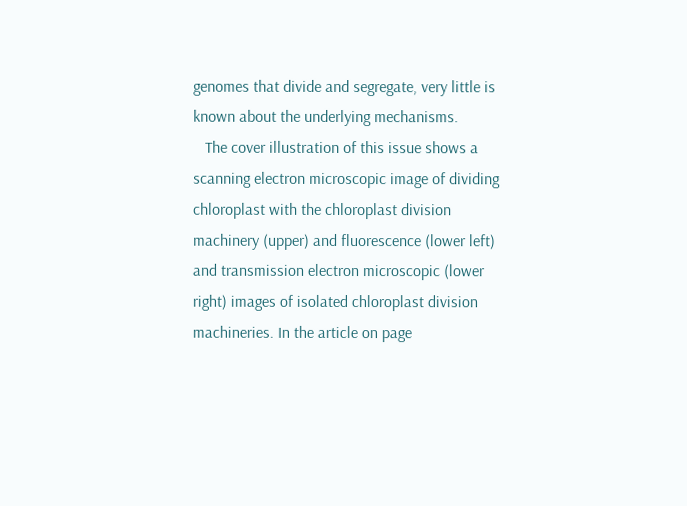genomes that divide and segregate, very little is known about the underlying mechanisms.
   The cover illustration of this issue shows a scanning electron microscopic image of dividing chloroplast with the chloroplast division machinery (upper) and fluorescence (lower left) and transmission electron microscopic (lower right) images of isolated chloroplast division machineries. In the article on page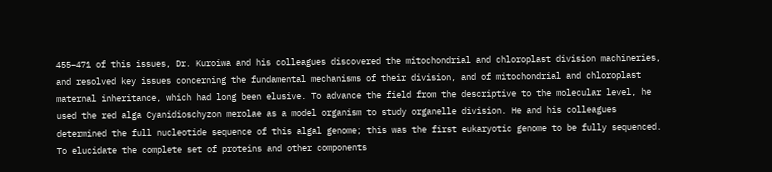455–471 of this issues, Dr. Kuroiwa and his colleagues discovered the mitochondrial and chloroplast division machineries, and resolved key issues concerning the fundamental mechanisms of their division, and of mitochondrial and chloroplast maternal inheritance, which had long been elusive. To advance the field from the descriptive to the molecular level, he used the red alga Cyanidioschyzon merolae as a model organism to study organelle division. He and his colleagues determined the full nucleotide sequence of this algal genome; this was the first eukaryotic genome to be fully sequenced. To elucidate the complete set of proteins and other components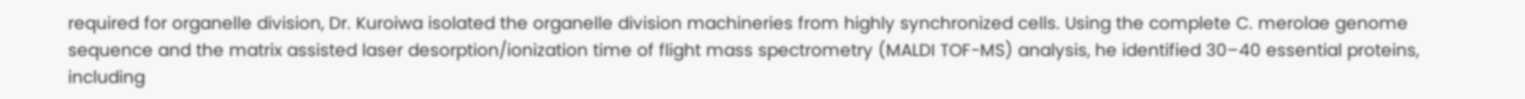required for organelle division, Dr. Kuroiwa isolated the organelle division machineries from highly synchronized cells. Using the complete C. merolae genome sequence and the matrix assisted laser desorption/ionization time of flight mass spectrometry (MALDI TOF-MS) analysis, he identified 30–40 essential proteins, including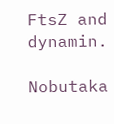FtsZ and dynamin.

Nobutaka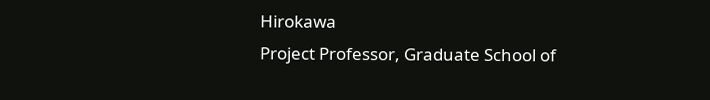Hirokawa
Project Professor, Graduate School of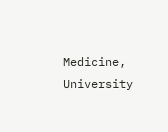Medicine, University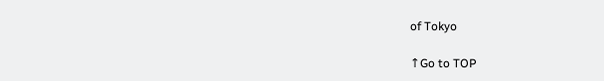of Tokyo

↑Go to TOP